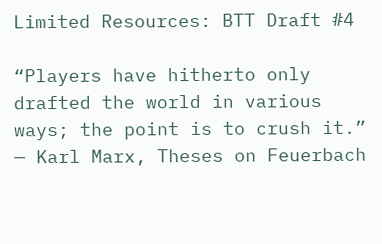Limited Resources: BTT Draft #4

“Players have hitherto only drafted the world in various ways; the point is to crush it.” — Karl Marx, Theses on Feuerbach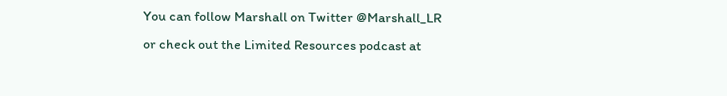You can follow Marshall on Twitter @Marshall_LR
or check out the Limited Resources podcast at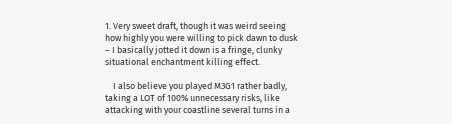1. Very sweet draft, though it was weird seeing how highly you were willing to pick dawn to dusk – I basically jotted it down is a fringe, clunky situational enchantment killing effect.

    I also believe you played M3G1 rather badly, taking a LOT of 100% unnecessary risks, like attacking with your coastline several turns in a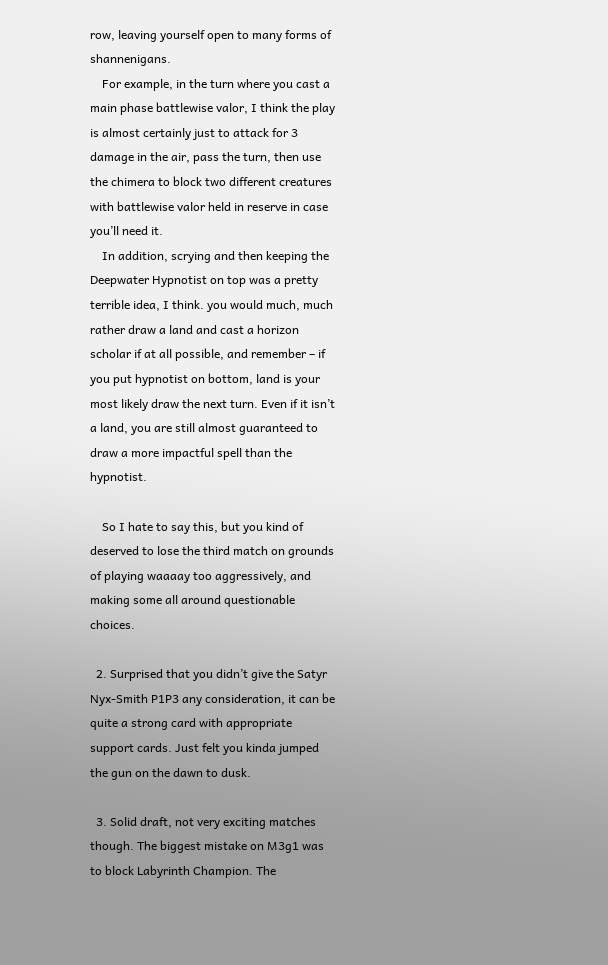row, leaving yourself open to many forms of shannenigans.
    For example, in the turn where you cast a main phase battlewise valor, I think the play is almost certainly just to attack for 3 damage in the air, pass the turn, then use the chimera to block two different creatures with battlewise valor held in reserve in case you’ll need it.
    In addition, scrying and then keeping the Deepwater Hypnotist on top was a pretty terrible idea, I think. you would much, much rather draw a land and cast a horizon scholar if at all possible, and remember – if you put hypnotist on bottom, land is your most likely draw the next turn. Even if it isn’t a land, you are still almost guaranteed to draw a more impactful spell than the hypnotist.

    So I hate to say this, but you kind of deserved to lose the third match on grounds of playing waaaay too aggressively, and making some all around questionable choices.

  2. Surprised that you didn’t give the Satyr Nyx-Smith P1P3 any consideration, it can be quite a strong card with appropriate support cards. Just felt you kinda jumped the gun on the dawn to dusk.

  3. Solid draft, not very exciting matches though. The biggest mistake on M3g1 was to block Labyrinth Champion. The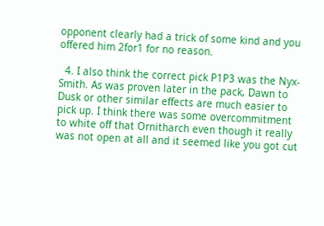opponent clearly had a trick of some kind and you offered him 2for1 for no reason.

  4. I also think the correct pick P1P3 was the Nyx-Smith. As was proven later in the pack, Dawn to Dusk or other similar effects are much easier to pick up. I think there was some overcommitment to white off that Ornitharch even though it really was not open at all and it seemed like you got cut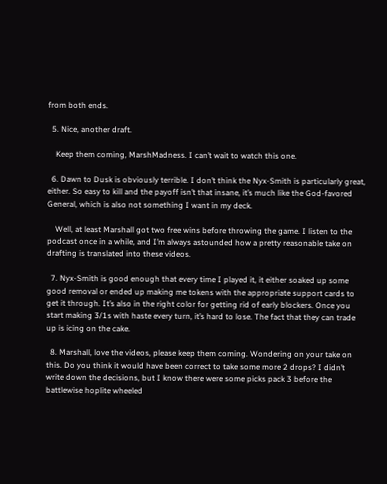from both ends.

  5. Nice, another draft.

    Keep them coming, MarshMadness. I can’t wait to watch this one.

  6. Dawn to Dusk is obviously terrible. I don’t think the Nyx-Smith is particularly great, either. So easy to kill and the payoff isn’t that insane, it’s much like the God-favored General, which is also not something I want in my deck.

    Well, at least Marshall got two free wins before throwing the game. I listen to the podcast once in a while, and I’m always astounded how a pretty reasonable take on drafting is translated into these videos.

  7. Nyx-Smith is good enough that every time I played it, it either soaked up some good removal or ended up making me tokens with the appropriate support cards to get it through. It’s also in the right color for getting rid of early blockers. Once you start making 3/1s with haste every turn, it’s hard to lose. The fact that they can trade up is icing on the cake.

  8. Marshall, love the videos, please keep them coming. Wondering on your take on this. Do you think it would have been correct to take some more 2 drops? I didn’t write down the decisions, but I know there were some picks pack 3 before the battlewise hoplite wheeled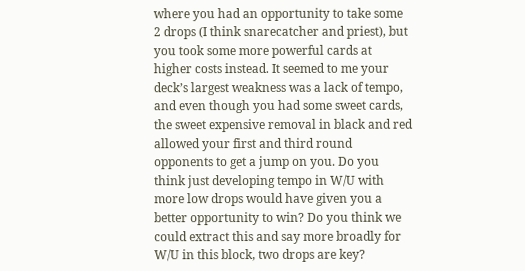where you had an opportunity to take some 2 drops (I think snarecatcher and priest), but you took some more powerful cards at higher costs instead. It seemed to me your deck’s largest weakness was a lack of tempo, and even though you had some sweet cards, the sweet expensive removal in black and red allowed your first and third round opponents to get a jump on you. Do you think just developing tempo in W/U with more low drops would have given you a better opportunity to win? Do you think we could extract this and say more broadly for W/U in this block, two drops are key?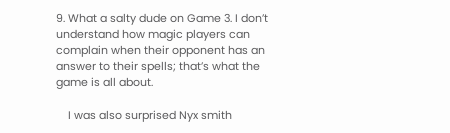9. What a salty dude on Game 3. I don’t understand how magic players can complain when their opponent has an answer to their spells; that’s what the game is all about.

    I was also surprised Nyx smith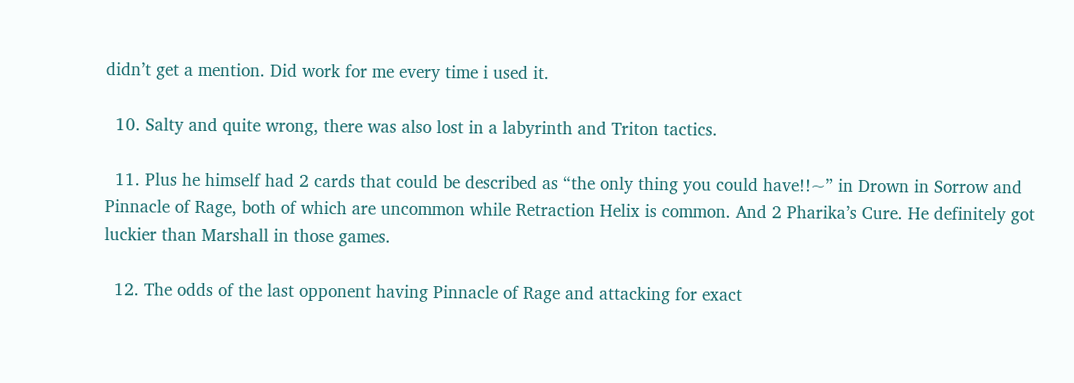didn’t get a mention. Did work for me every time i used it.

  10. Salty and quite wrong, there was also lost in a labyrinth and Triton tactics.

  11. Plus he himself had 2 cards that could be described as “the only thing you could have!!~” in Drown in Sorrow and Pinnacle of Rage, both of which are uncommon while Retraction Helix is common. And 2 Pharika’s Cure. He definitely got luckier than Marshall in those games.

  12. The odds of the last opponent having Pinnacle of Rage and attacking for exact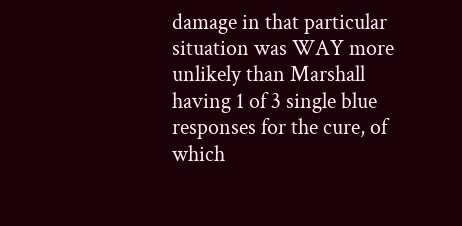damage in that particular situation was WAY more unlikely than Marshall having 1 of 3 single blue responses for the cure, of which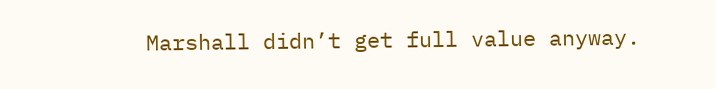Marshall didn’t get full value anyway.